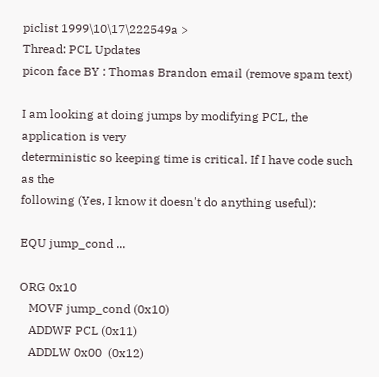piclist 1999\10\17\222549a >
Thread: PCL Updates
picon face BY : Thomas Brandon email (remove spam text)

I am looking at doing jumps by modifying PCL, the application is very
deterministic so keeping time is critical. If I have code such as the
following (Yes, I know it doesn't do anything useful):

EQU jump_cond ...

ORG 0x10
   MOVF jump_cond (0x10)
   ADDWF PCL (0x11)
   ADDLW 0x00  (0x12)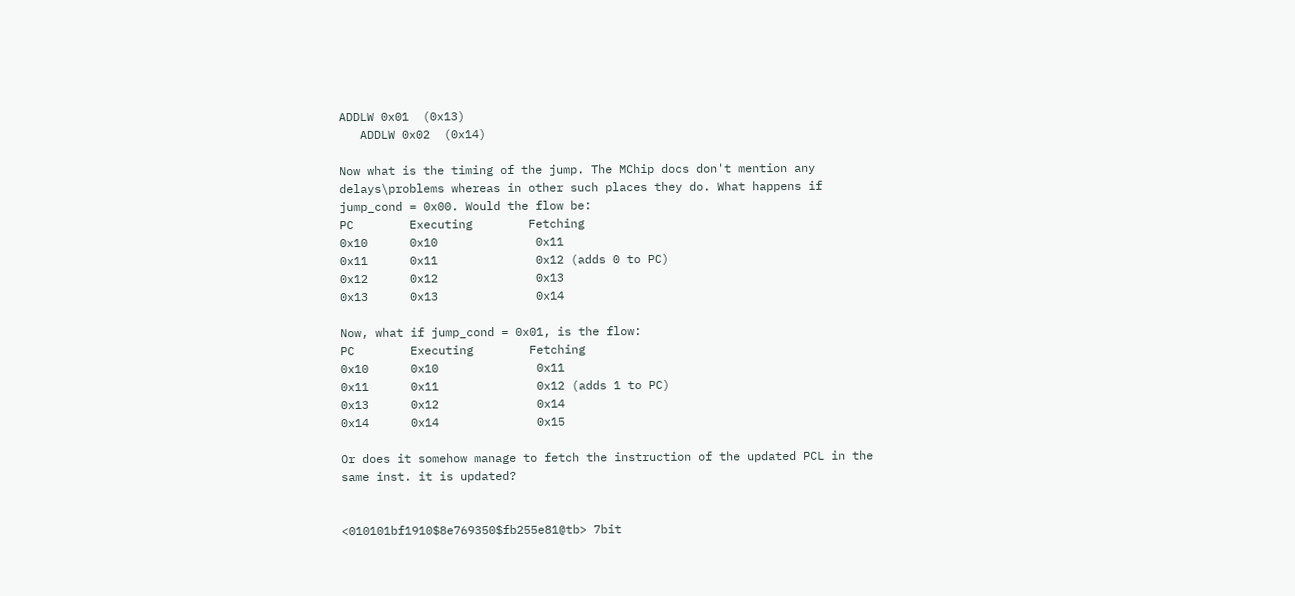ADDLW 0x01  (0x13)
   ADDLW 0x02  (0x14)

Now what is the timing of the jump. The MChip docs don't mention any
delays\problems whereas in other such places they do. What happens if
jump_cond = 0x00. Would the flow be:
PC        Executing        Fetching
0x10      0x10              0x11
0x11      0x11              0x12 (adds 0 to PC)
0x12      0x12              0x13
0x13      0x13              0x14

Now, what if jump_cond = 0x01, is the flow:
PC        Executing        Fetching
0x10      0x10              0x11
0x11      0x11              0x12 (adds 1 to PC)
0x13      0x12              0x14
0x14      0x14              0x15

Or does it somehow manage to fetch the instruction of the updated PCL in the
same inst. it is updated?


<010101bf1910$8e769350$fb255e81@tb> 7bit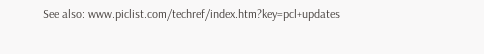See also: www.piclist.com/techref/index.htm?key=pcl+updates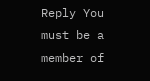Reply You must be a member of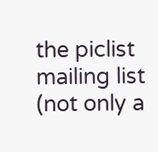the piclist mailing list (not only a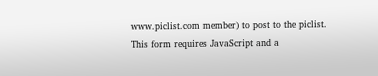www.piclist.com member) to post to the piclist. This form requires JavaScript and a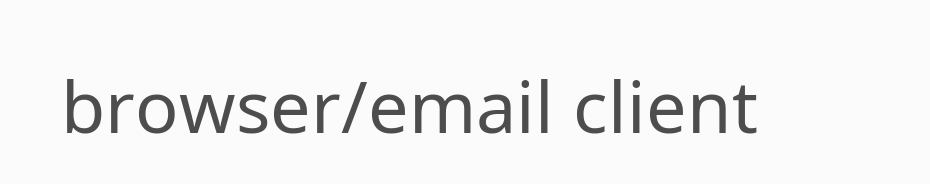browser/email client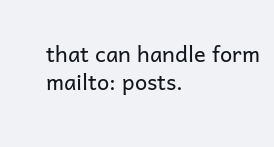that can handle form mailto: posts.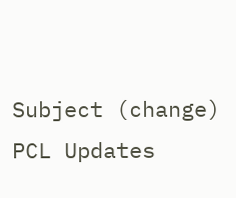Subject (change) PCL Updates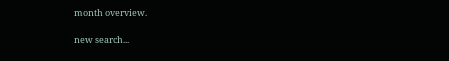month overview.

new search...